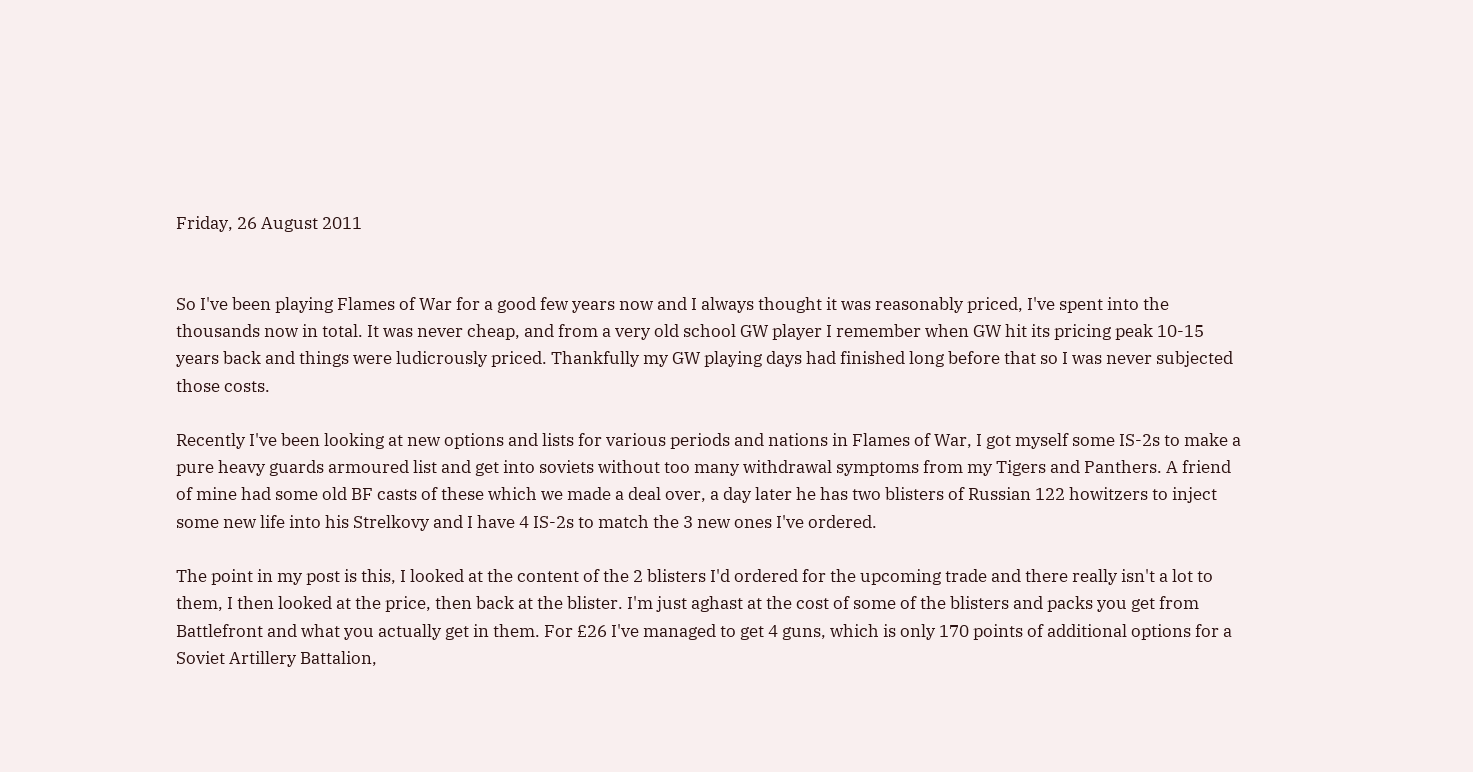Friday, 26 August 2011


So I've been playing Flames of War for a good few years now and I always thought it was reasonably priced, I've spent into the thousands now in total. It was never cheap, and from a very old school GW player I remember when GW hit its pricing peak 10-15 years back and things were ludicrously priced. Thankfully my GW playing days had finished long before that so I was never subjected those costs.

Recently I've been looking at new options and lists for various periods and nations in Flames of War, I got myself some IS-2s to make a pure heavy guards armoured list and get into soviets without too many withdrawal symptoms from my Tigers and Panthers. A friend of mine had some old BF casts of these which we made a deal over, a day later he has two blisters of Russian 122 howitzers to inject some new life into his Strelkovy and I have 4 IS-2s to match the 3 new ones I've ordered.

The point in my post is this, I looked at the content of the 2 blisters I'd ordered for the upcoming trade and there really isn't a lot to them, I then looked at the price, then back at the blister. I'm just aghast at the cost of some of the blisters and packs you get from Battlefront and what you actually get in them. For £26 I've managed to get 4 guns, which is only 170 points of additional options for a Soviet Artillery Battalion,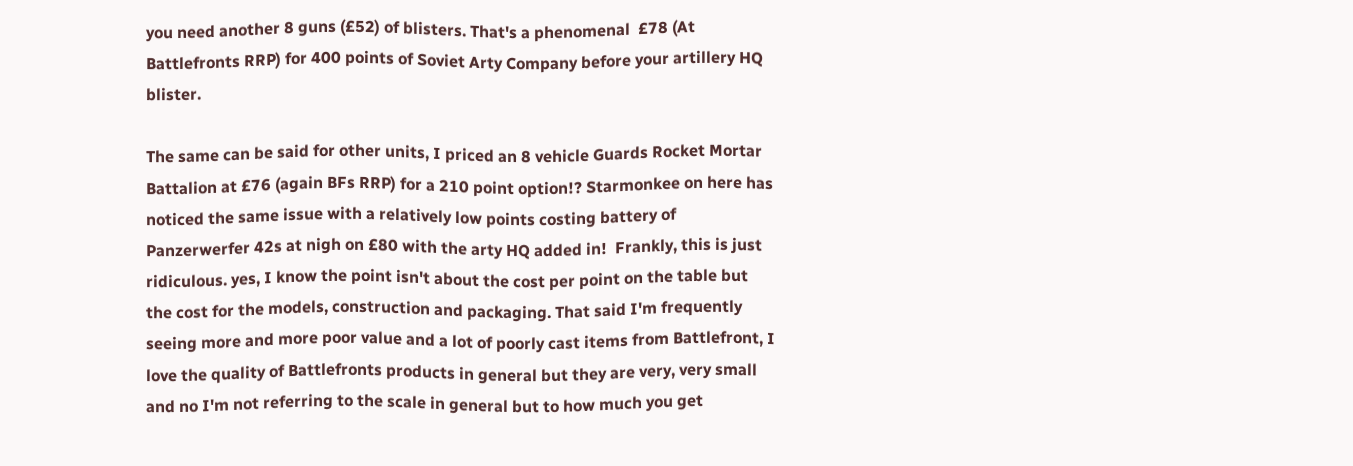you need another 8 guns (£52) of blisters. That's a phenomenal  £78 (At Battlefronts RRP) for 400 points of Soviet Arty Company before your artillery HQ  blister.

The same can be said for other units, I priced an 8 vehicle Guards Rocket Mortar Battalion at £76 (again BFs RRP) for a 210 point option!? Starmonkee on here has noticed the same issue with a relatively low points costing battery of Panzerwerfer 42s at nigh on £80 with the arty HQ added in!  Frankly, this is just ridiculous. yes, I know the point isn't about the cost per point on the table but the cost for the models, construction and packaging. That said I'm frequently seeing more and more poor value and a lot of poorly cast items from Battlefront, I love the quality of Battlefronts products in general but they are very, very small and no I'm not referring to the scale in general but to how much you get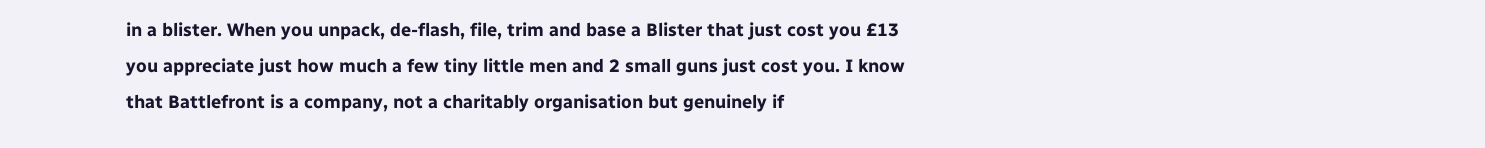in a blister. When you unpack, de-flash, file, trim and base a Blister that just cost you £13 you appreciate just how much a few tiny little men and 2 small guns just cost you. I know that Battlefront is a company, not a charitably organisation but genuinely if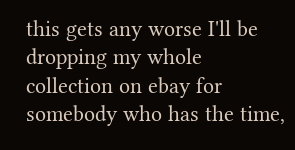this gets any worse I'll be dropping my whole collection on ebay for somebody who has the time,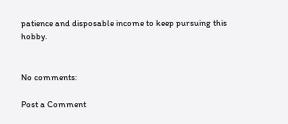patience and disposable income to keep pursuing this hobby.


No comments:

Post a Comment